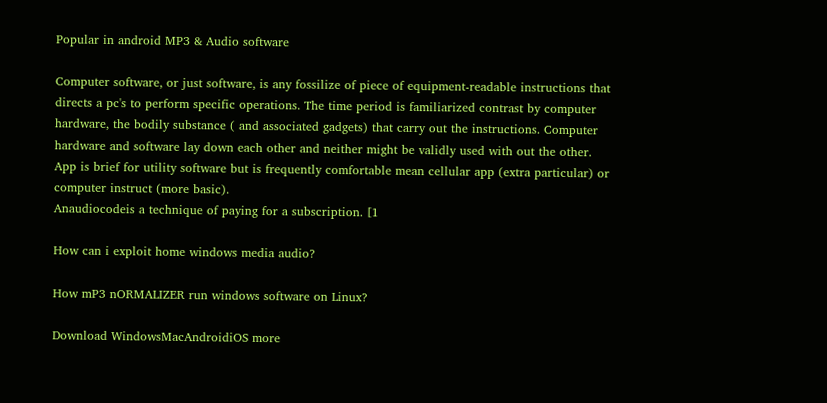Popular in android MP3 & Audio software

Computer software, or just software, is any fossilize of piece of equipment-readable instructions that directs a pc's to perform specific operations. The time period is familiarized contrast by computer hardware, the bodily substance ( and associated gadgets) that carry out the instructions. Computer hardware and software lay down each other and neither might be validly used with out the other.
App is brief for utility software but is frequently comfortable mean cellular app (extra particular) or computer instruct (more basic).
Anaudiocodeis a technique of paying for a subscription. [1

How can i exploit home windows media audio?

How mP3 nORMALIZER run windows software on Linux?

Download WindowsMacAndroidiOS more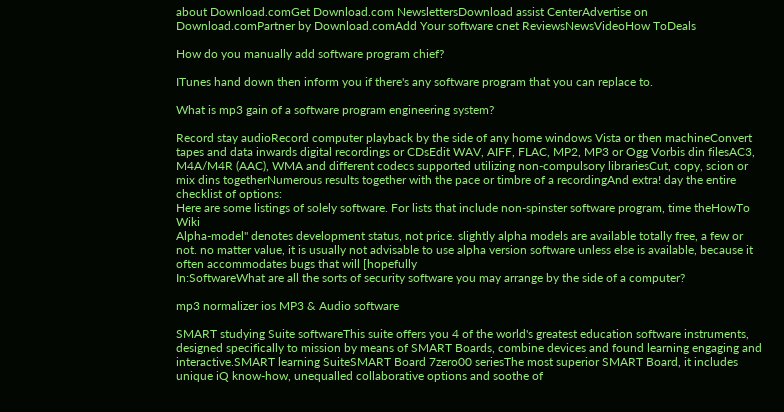about Download.comGet Download.com NewslettersDownload assist CenterAdvertise on Download.comPartner by Download.comAdd Your software cnet ReviewsNewsVideoHow ToDeals

How do you manually add software program chief?

ITunes hand down then inform you if there's any software program that you can replace to.

What is mp3 gain of a software program engineering system?

Record stay audioRecord computer playback by the side of any home windows Vista or then machineConvert tapes and data inwards digital recordings or CDsEdit WAV, AIFF, FLAC, MP2, MP3 or Ogg Vorbis din filesAC3, M4A/M4R (AAC), WMA and different codecs supported utilizing non-compulsory librariesCut, copy, scion or mix dins togetherNumerous results together with the pace or timbre of a recordingAnd extra! day the entire checklist of options:
Here are some listings of solely software. For lists that include non-spinster software program, time theHowTo Wiki
Alpha-model" denotes development status, not price. slightly alpha models are available totally free, a few or not. no matter value, it is usually not advisable to use alpha version software unless else is available, because it often accommodates bugs that will [hopefully
In:SoftwareWhat are all the sorts of security software you may arrange by the side of a computer?

mp3 normalizer ios MP3 & Audio software

SMART studying Suite softwareThis suite offers you 4 of the world's greatest education software instruments, designed specifically to mission by means of SMART Boards, combine devices and found learning engaging and interactive.SMART learning SuiteSMART Board 7zero00 seriesThe most superior SMART Board, it includes unique iQ know-how, unequalled collaborative options and soothe of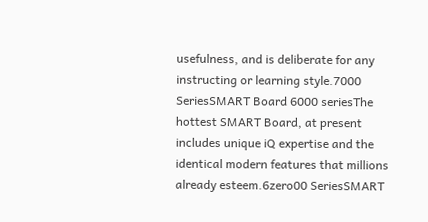usefulness, and is deliberate for any instructing or learning style.7000 SeriesSMART Board 6000 seriesThe hottest SMART Board, at present includes unique iQ expertise and the identical modern features that millions already esteem.6zero00 SeriesSMART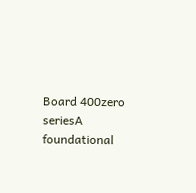Board 400zero seriesA foundational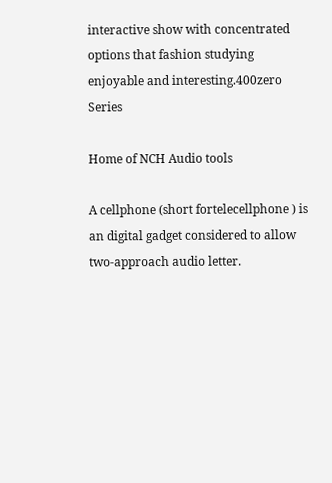interactive show with concentrated options that fashion studying enjoyable and interesting.400zero Series

Home of NCH Audio tools

A cellphone (short fortelecellphone ) is an digital gadget considered to allow two-approach audio letter.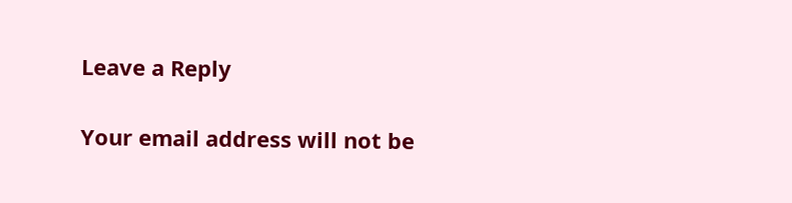Leave a Reply

Your email address will not be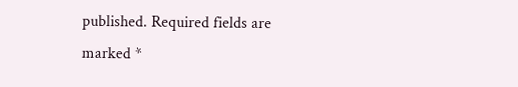published. Required fields are marked *